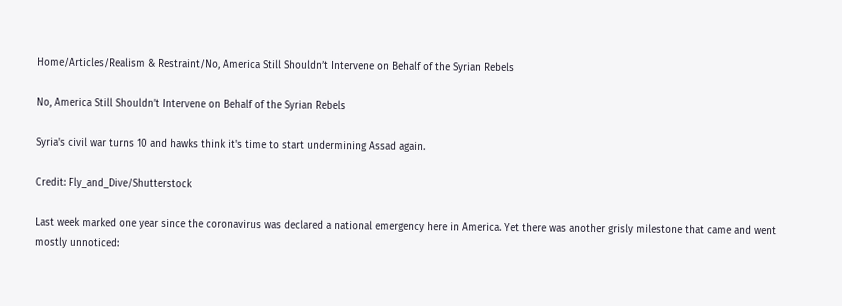Home/Articles/Realism & Restraint/No, America Still Shouldn’t Intervene on Behalf of the Syrian Rebels

No, America Still Shouldn’t Intervene on Behalf of the Syrian Rebels

Syria's civil war turns 10 and hawks think it's time to start undermining Assad again.

Credit: Fly_and_Dive/Shutterstock

Last week marked one year since the coronavirus was declared a national emergency here in America. Yet there was another grisly milestone that came and went mostly unnoticed: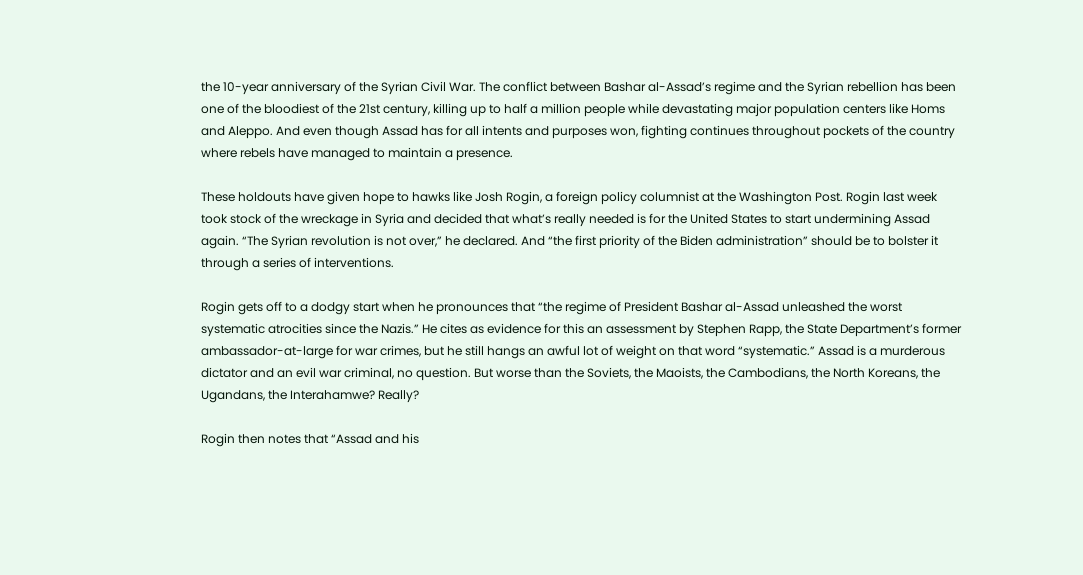the 10-year anniversary of the Syrian Civil War. The conflict between Bashar al-Assad’s regime and the Syrian rebellion has been one of the bloodiest of the 21st century, killing up to half a million people while devastating major population centers like Homs and Aleppo. And even though Assad has for all intents and purposes won, fighting continues throughout pockets of the country where rebels have managed to maintain a presence.

These holdouts have given hope to hawks like Josh Rogin, a foreign policy columnist at the Washington Post. Rogin last week took stock of the wreckage in Syria and decided that what’s really needed is for the United States to start undermining Assad again. “The Syrian revolution is not over,” he declared. And “the first priority of the Biden administration” should be to bolster it through a series of interventions.

Rogin gets off to a dodgy start when he pronounces that “the regime of President Bashar al-Assad unleashed the worst systematic atrocities since the Nazis.” He cites as evidence for this an assessment by Stephen Rapp, the State Department’s former ambassador-at-large for war crimes, but he still hangs an awful lot of weight on that word “systematic.” Assad is a murderous dictator and an evil war criminal, no question. But worse than the Soviets, the Maoists, the Cambodians, the North Koreans, the Ugandans, the Interahamwe? Really?

Rogin then notes that “Assad and his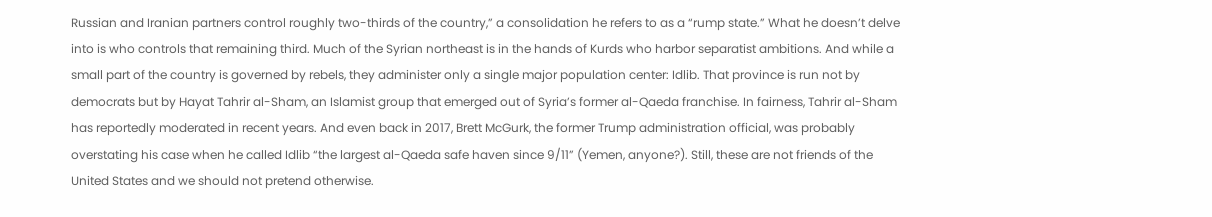Russian and Iranian partners control roughly two-thirds of the country,” a consolidation he refers to as a “rump state.” What he doesn’t delve into is who controls that remaining third. Much of the Syrian northeast is in the hands of Kurds who harbor separatist ambitions. And while a small part of the country is governed by rebels, they administer only a single major population center: Idlib. That province is run not by democrats but by Hayat Tahrir al-Sham, an Islamist group that emerged out of Syria’s former al-Qaeda franchise. In fairness, Tahrir al-Sham has reportedly moderated in recent years. And even back in 2017, Brett McGurk, the former Trump administration official, was probably overstating his case when he called Idlib “the largest al-Qaeda safe haven since 9/11” (Yemen, anyone?). Still, these are not friends of the United States and we should not pretend otherwise.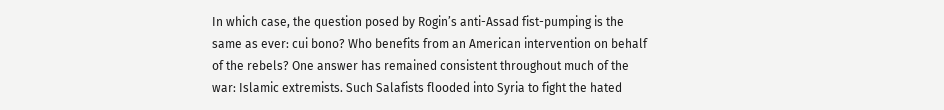In which case, the question posed by Rogin’s anti-Assad fist-pumping is the same as ever: cui bono? Who benefits from an American intervention on behalf of the rebels? One answer has remained consistent throughout much of the war: Islamic extremists. Such Salafists flooded into Syria to fight the hated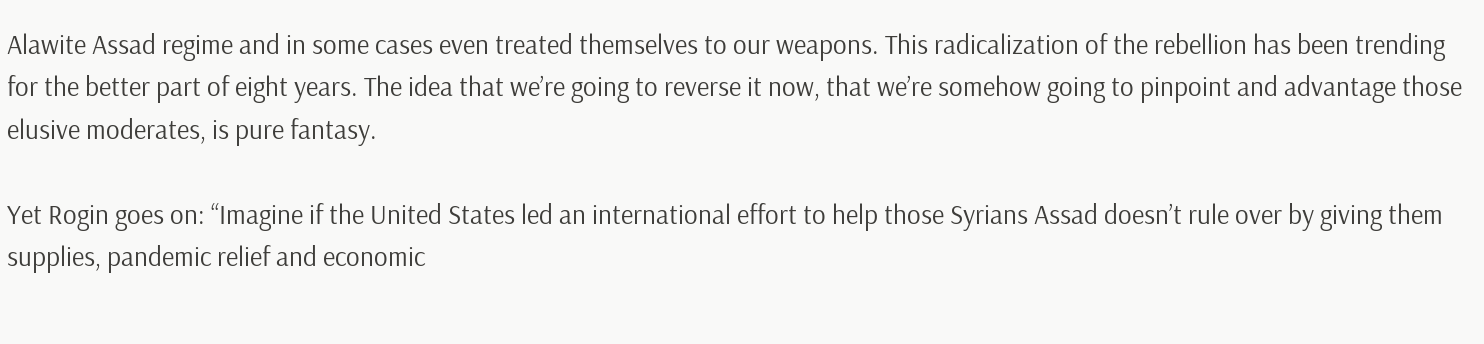Alawite Assad regime and in some cases even treated themselves to our weapons. This radicalization of the rebellion has been trending for the better part of eight years. The idea that we’re going to reverse it now, that we’re somehow going to pinpoint and advantage those elusive moderates, is pure fantasy.

Yet Rogin goes on: “Imagine if the United States led an international effort to help those Syrians Assad doesn’t rule over by giving them supplies, pandemic relief and economic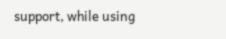support, while using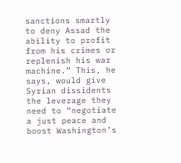sanctions smartly to deny Assad the ability to profit from his crimes or replenish his war machine.” This, he says, would give Syrian dissidents the leverage they need to “negotiate a just peace and boost Washington’s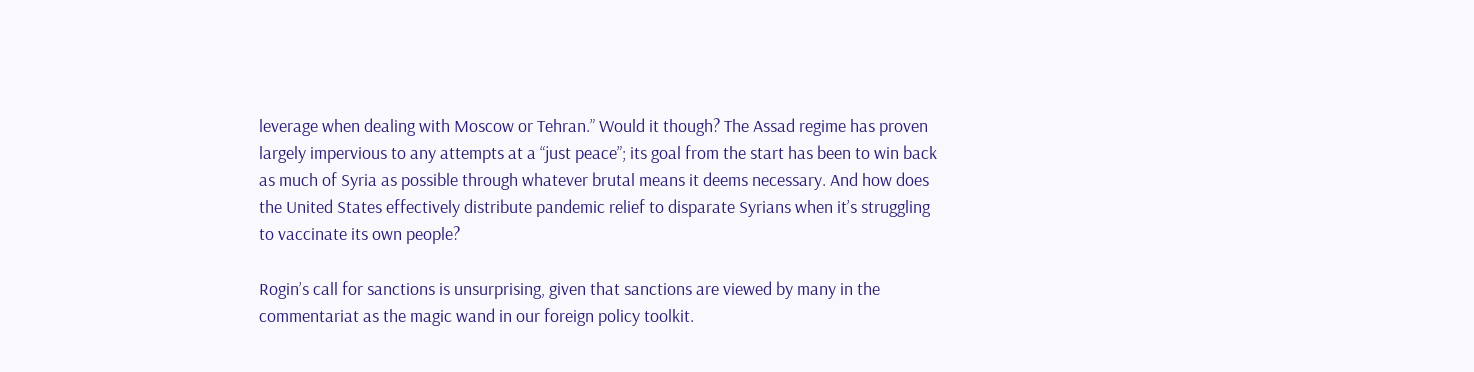leverage when dealing with Moscow or Tehran.” Would it though? The Assad regime has proven largely impervious to any attempts at a “just peace”; its goal from the start has been to win back as much of Syria as possible through whatever brutal means it deems necessary. And how does the United States effectively distribute pandemic relief to disparate Syrians when it’s struggling to vaccinate its own people?

Rogin’s call for sanctions is unsurprising, given that sanctions are viewed by many in the commentariat as the magic wand in our foreign policy toolkit.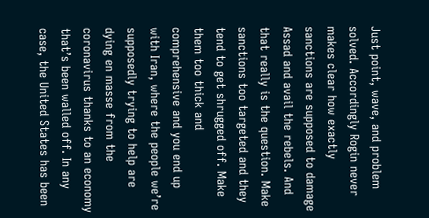Just point, wave, and problem solved. Accordingly Rogin never makes clear how exactly sanctions are supposed to damage Assad and avail the rebels. And that really is the question. Make sanctions too targeted and they tend to get shrugged off. Make them too thick and comprehensive and you end up with Iran, where the people we’re supposedly trying to help are dying en masse from the coronavirus thanks to an economy that’s been walled off. In any case, the United States has been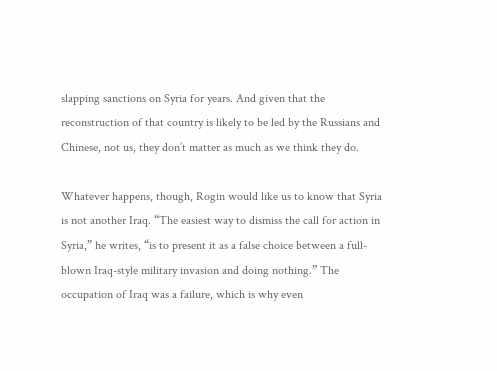slapping sanctions on Syria for years. And given that the reconstruction of that country is likely to be led by the Russians and Chinese, not us, they don’t matter as much as we think they do.

Whatever happens, though, Rogin would like us to know that Syria is not another Iraq. “The easiest way to dismiss the call for action in Syria,” he writes, “is to present it as a false choice between a full-blown Iraq-style military invasion and doing nothing.” The occupation of Iraq was a failure, which is why even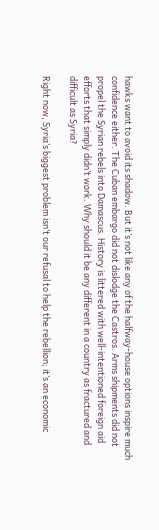hawks want to avoid its shadow. But it’s not like any of the halfway-house options inspire much confidence either. The Cuban embargo did not dislodge the Castros. Arms shipments did not propel the Syrian rebels into Damascus. History is littered with well-intentioned foreign aid efforts that simply didn’t work. Why should it be any different in a country as fractured and difficult as Syria?

Right now, Syria’s biggest problem isn’t our refusal to help the rebellion; it’s an economic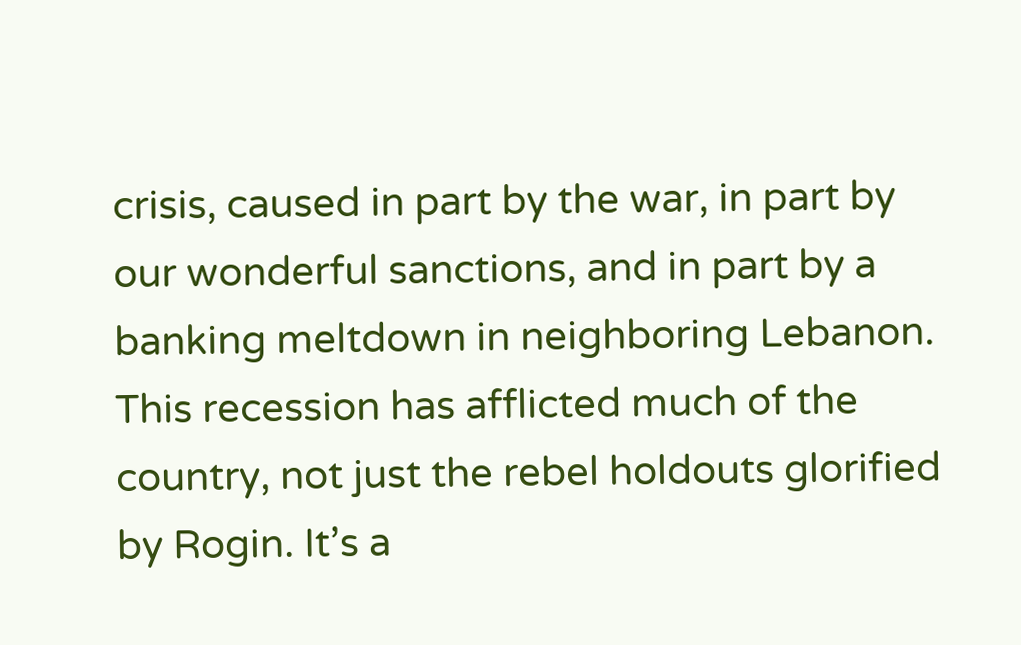crisis, caused in part by the war, in part by our wonderful sanctions, and in part by a banking meltdown in neighboring Lebanon. This recession has afflicted much of the country, not just the rebel holdouts glorified by Rogin. It’s a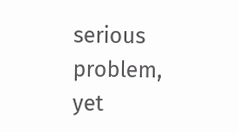serious problem, yet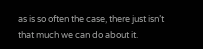as is so often the case, there just isn’t that much we can do about it.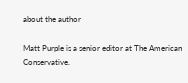about the author

Matt Purple is a senior editor at The American Conservative.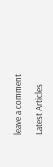leave a comment

Latest Articles